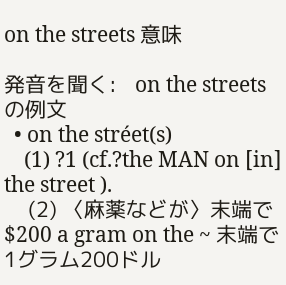on the streets 意味

発音を聞く:   on the streetsの例文
  • on the stréet(s)
    (1) ?1 (cf.?the MAN on [in] the street ).
    (2) 〈麻薬などが〉末端で $200 a gram on the ~ 末端で1グラム200ドル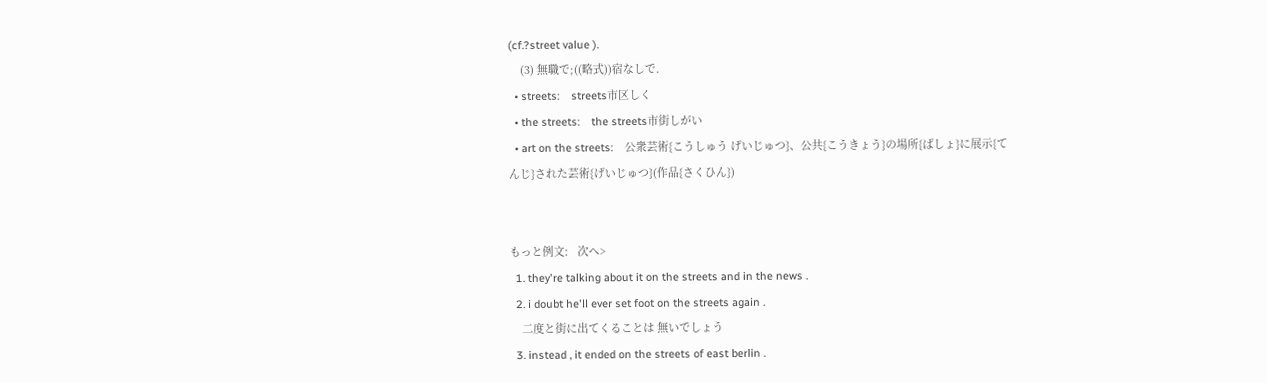(cf.?street value ).
    (3) 無職で;((略式))宿なしで.
  • streets:    streets市区しく
  • the streets:    the streets市街しがい
  • art on the streets:    公衆芸術{こうしゅう げいじゅつ}、公共{こうきょう}の場所{ばしょ}に展示{てんじ}された芸術{げいじゅつ}(作品{さくひん})


もっと例文:   次へ>
  1. they're talking about it on the streets and in the news .
  2. i doubt he'll ever set foot on the streets again .
    二度と街に出てくることは 無いでしょう
  3. instead , it ended on the streets of east berlin .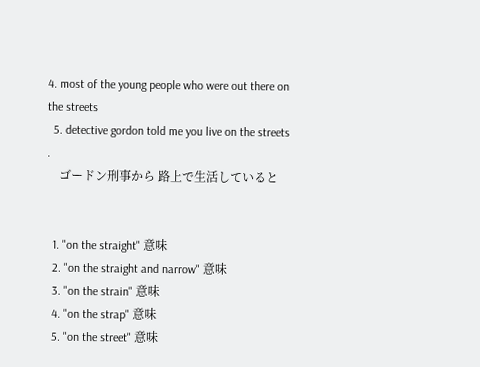4. most of the young people who were out there on the streets
  5. detective gordon told me you live on the streets .
    ゴードン刑事から 路上で生活していると


  1. "on the straight" 意味
  2. "on the straight and narrow" 意味
  3. "on the strain" 意味
  4. "on the strap" 意味
  5. "on the street" 意味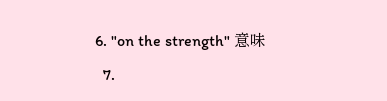6. "on the strength" 意味
  7.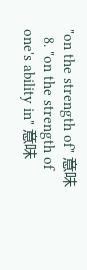"on the strength of" 意味
  8. "on the strength of one's ability in" 意味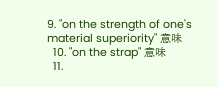9. "on the strength of one's material superiority" 意味
  10. "on the strap" 意味
  11.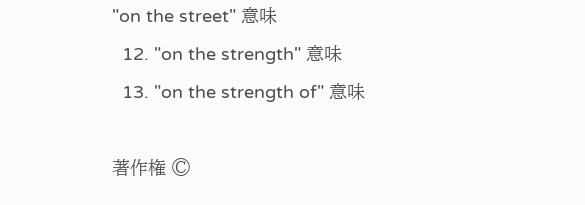"on the street" 意味
  12. "on the strength" 意味
  13. "on the strength of" 意味

著作権 ©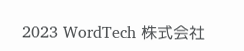2023 WordTech 株式会社